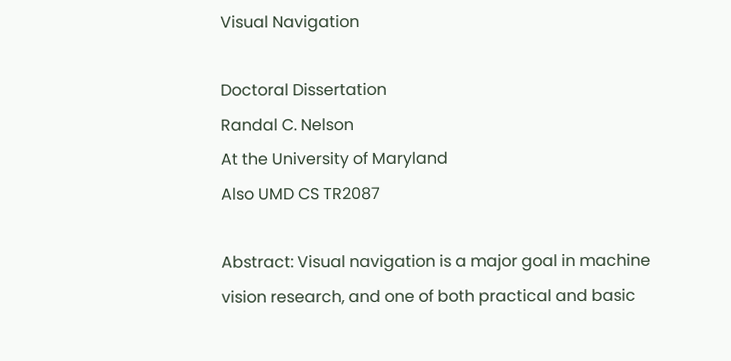Visual Navigation

Doctoral Dissertation
Randal C. Nelson
At the University of Maryland
Also UMD CS TR2087

Abstract: Visual navigation is a major goal in machine vision research, and one of both practical and basic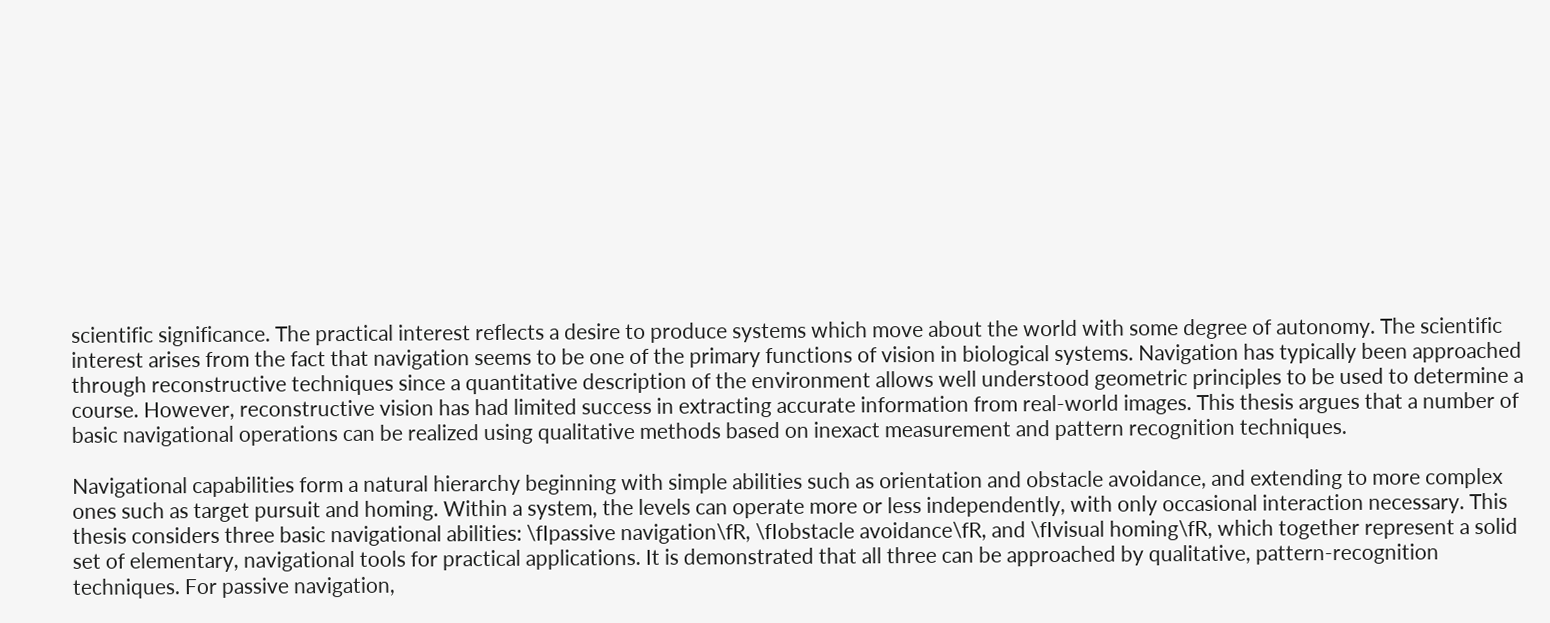scientific significance. The practical interest reflects a desire to produce systems which move about the world with some degree of autonomy. The scientific interest arises from the fact that navigation seems to be one of the primary functions of vision in biological systems. Navigation has typically been approached through reconstructive techniques since a quantitative description of the environment allows well understood geometric principles to be used to determine a course. However, reconstructive vision has had limited success in extracting accurate information from real-world images. This thesis argues that a number of basic navigational operations can be realized using qualitative methods based on inexact measurement and pattern recognition techniques.

Navigational capabilities form a natural hierarchy beginning with simple abilities such as orientation and obstacle avoidance, and extending to more complex ones such as target pursuit and homing. Within a system, the levels can operate more or less independently, with only occasional interaction necessary. This thesis considers three basic navigational abilities: \fIpassive navigation\fR, \fIobstacle avoidance\fR, and \fIvisual homing\fR, which together represent a solid set of elementary, navigational tools for practical applications. It is demonstrated that all three can be approached by qualitative, pattern-recognition techniques. For passive navigation,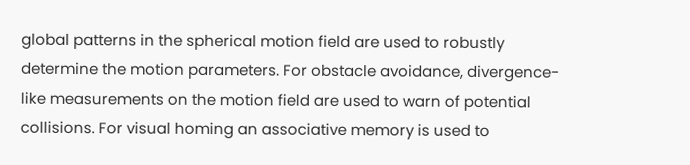global patterns in the spherical motion field are used to robustly determine the motion parameters. For obstacle avoidance, divergence-like measurements on the motion field are used to warn of potential collisions. For visual homing an associative memory is used to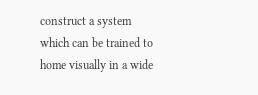construct a system which can be trained to home visually in a wide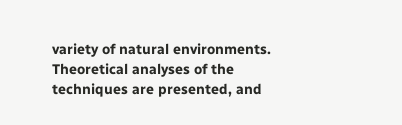variety of natural environments. Theoretical analyses of the techniques are presented, and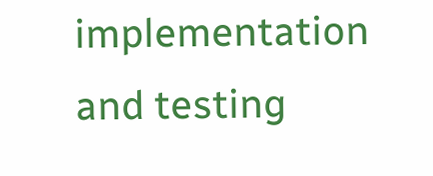implementation and testing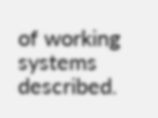of working systems described.